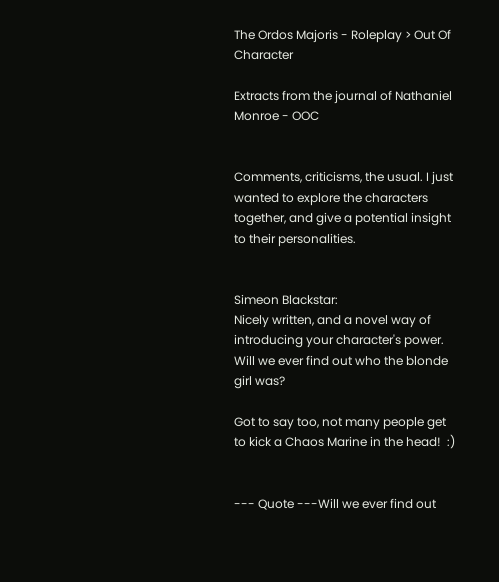The Ordos Majoris - Roleplay > Out Of Character

Extracts from the journal of Nathaniel Monroe - OOC


Comments, criticisms, the usual. I just wanted to explore the characters together, and give a potential insight to their personalities.


Simeon Blackstar:
Nicely written, and a novel way of introducing your character's power.  Will we ever find out who the blonde girl was?

Got to say too, not many people get to kick a Chaos Marine in the head!  :)


--- Quote ---Will we ever find out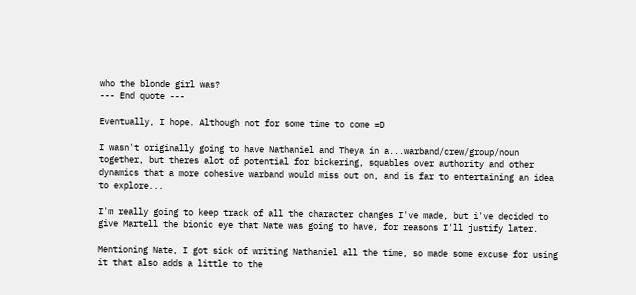who the blonde girl was?
--- End quote ---

Eventually, I hope. Although not for some time to come =D

I wasn't originally going to have Nathaniel and Theya in a...warband/crew/group/noun together, but theres alot of potential for bickering, squables over authority and other dynamics that a more cohesive warband would miss out on, and is far to entertaining an idea to explore...

I'm really going to keep track of all the character changes I've made, but i've decided to give Martell the bionic eye that Nate was going to have, for reasons I'll justify later.

Mentioning Nate, I got sick of writing Nathaniel all the time, so made some excuse for using it that also adds a little to the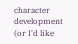character development (or I'd like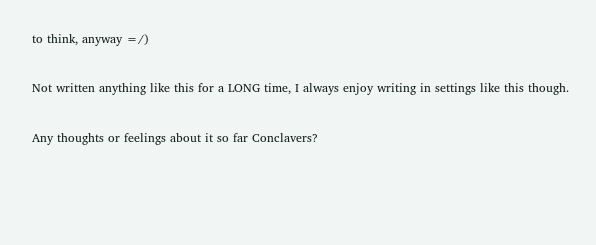to think, anyway =/)

Not written anything like this for a LONG time, I always enjoy writing in settings like this though.

Any thoughts or feelings about it so far Conclavers?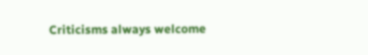Criticisms always welcome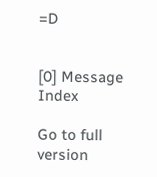=D


[0] Message Index

Go to full version